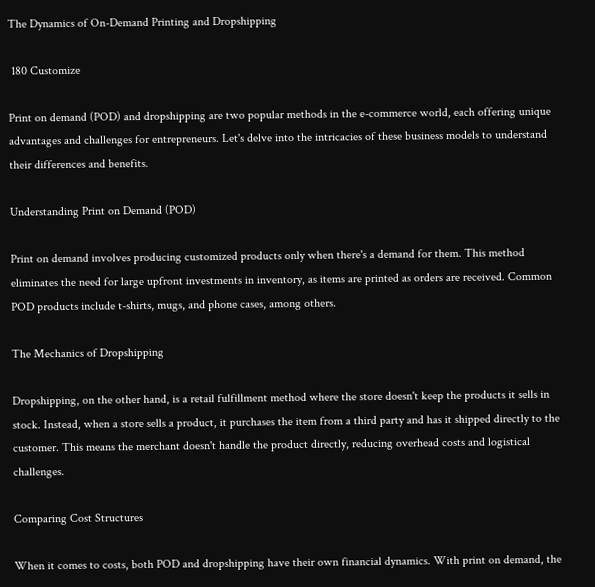The Dynamics of On-Demand Printing and Dropshipping

 180 Customize

Print on demand (POD) and dropshipping are two popular methods in the e-commerce world, each offering unique advantages and challenges for entrepreneurs. Let's delve into the intricacies of these business models to understand their differences and benefits.

Understanding Print on Demand (POD)

Print on demand involves producing customized products only when there's a demand for them. This method eliminates the need for large upfront investments in inventory, as items are printed as orders are received. Common POD products include t-shirts, mugs, and phone cases, among others.

The Mechanics of Dropshipping

Dropshipping, on the other hand, is a retail fulfillment method where the store doesn't keep the products it sells in stock. Instead, when a store sells a product, it purchases the item from a third party and has it shipped directly to the customer. This means the merchant doesn't handle the product directly, reducing overhead costs and logistical challenges.

Comparing Cost Structures

When it comes to costs, both POD and dropshipping have their own financial dynamics. With print on demand, the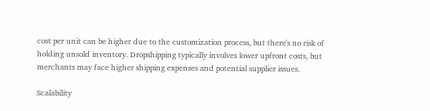cost per unit can be higher due to the customization process, but there's no risk of holding unsold inventory. Dropshipping typically involves lower upfront costs, but merchants may face higher shipping expenses and potential supplier issues.

Scalability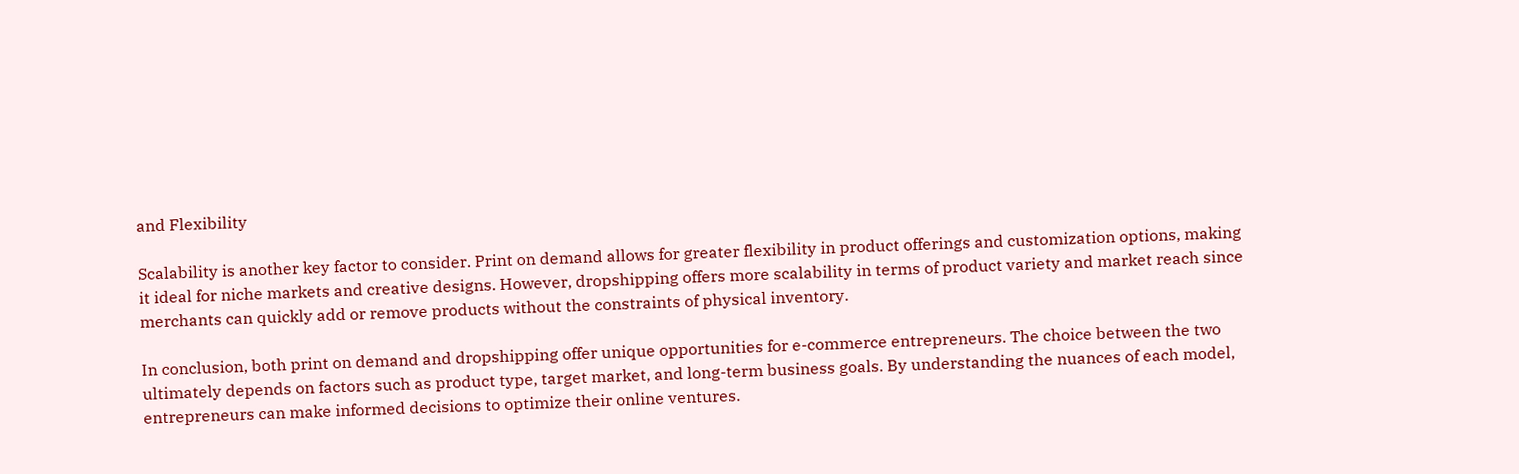and Flexibility

Scalability is another key factor to consider. Print on demand allows for greater flexibility in product offerings and customization options, making it ideal for niche markets and creative designs. However, dropshipping offers more scalability in terms of product variety and market reach since merchants can quickly add or remove products without the constraints of physical inventory.

In conclusion, both print on demand and dropshipping offer unique opportunities for e-commerce entrepreneurs. The choice between the two ultimately depends on factors such as product type, target market, and long-term business goals. By understanding the nuances of each model, entrepreneurs can make informed decisions to optimize their online ventures.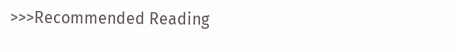>>>Recommended Reading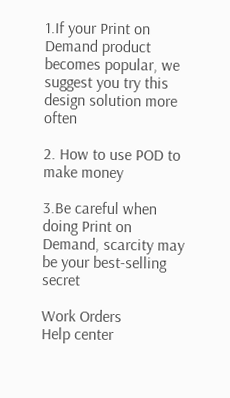1.If your Print on Demand product becomes popular, we suggest you try this design solution more often

2. How to use POD to make money

3.Be careful when doing Print on Demand, scarcity may be your best-selling secret

Work Orders
Help center